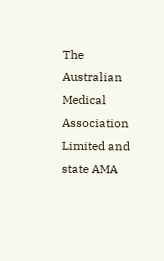The Australian Medical Association Limited and state AMA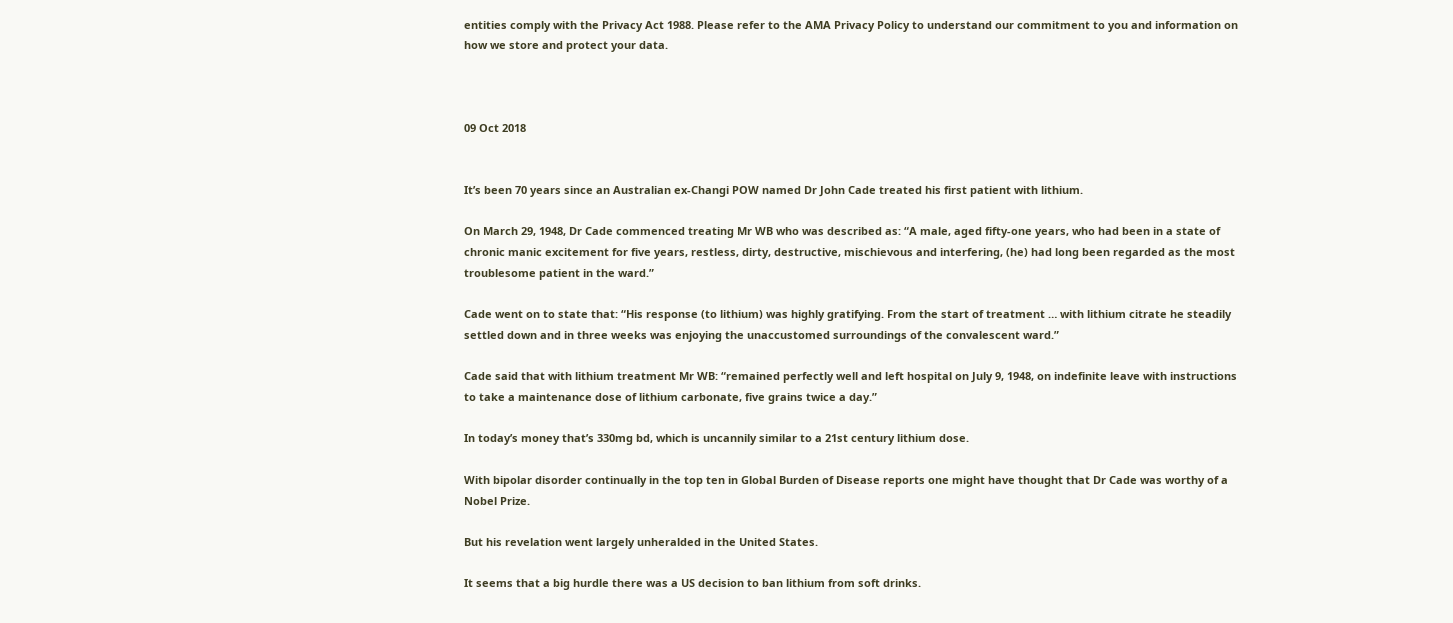entities comply with the Privacy Act 1988. Please refer to the AMA Privacy Policy to understand our commitment to you and information on how we store and protect your data.



09 Oct 2018


It’s been 70 years since an Australian ex-Changi POW named Dr John Cade treated his first patient with lithium.

On March 29, 1948, Dr Cade commenced treating Mr WB who was described as: “A male, aged fifty-one years, who had been in a state of chronic manic excitement for five years, restless, dirty, destructive, mischievous and interfering, (he) had long been regarded as the most troublesome patient in the ward.”

Cade went on to state that: “His response (to lithium) was highly gratifying. From the start of treatment … with lithium citrate he steadily settled down and in three weeks was enjoying the unaccustomed surroundings of the convalescent ward.”

Cade said that with lithium treatment Mr WB: “remained perfectly well and left hospital on July 9, 1948, on indefinite leave with instructions to take a maintenance dose of lithium carbonate, five grains twice a day.”

In today’s money that’s 330mg bd, which is uncannily similar to a 21st century lithium dose.

With bipolar disorder continually in the top ten in Global Burden of Disease reports one might have thought that Dr Cade was worthy of a Nobel Prize.

But his revelation went largely unheralded in the United States.

It seems that a big hurdle there was a US decision to ban lithium from soft drinks.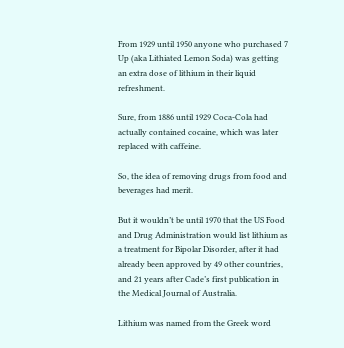From 1929 until 1950 anyone who purchased 7 Up (aka Lithiated Lemon Soda) was getting an extra dose of lithium in their liquid refreshment.

Sure, from 1886 until 1929 Coca-Cola had actually contained cocaine, which was later replaced with caffeine.

So, the idea of removing drugs from food and beverages had merit.

But it wouldn’t be until 1970 that the US Food and Drug Administration would list lithium as a treatment for Bipolar Disorder, after it had already been approved by 49 other countries, and 21 years after Cade’s first publication in the Medical Journal of Australia.

Lithium was named from the Greek word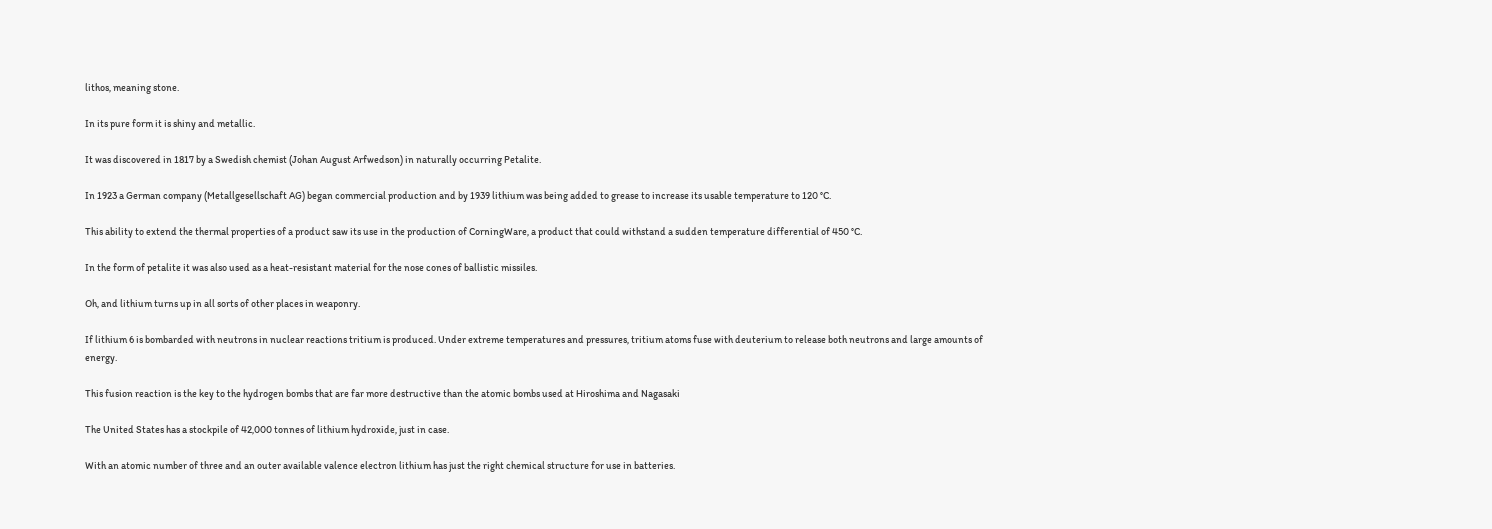lithos, meaning stone.

In its pure form it is shiny and metallic.

It was discovered in 1817 by a Swedish chemist (Johan August Arfwedson) in naturally occurring Petalite.

In 1923 a German company (Metallgesellschaft AG) began commercial production and by 1939 lithium was being added to grease to increase its usable temperature to 120 °C.

This ability to extend the thermal properties of a product saw its use in the production of CorningWare, a product that could withstand a sudden temperature differential of 450 °C.

In the form of petalite it was also used as a heat-resistant material for the nose cones of ballistic missiles.

Oh, and lithium turns up in all sorts of other places in weaponry.

If lithium 6 is bombarded with neutrons in nuclear reactions tritium is produced. Under extreme temperatures and pressures, tritium atoms fuse with deuterium to release both neutrons and large amounts of energy.

This fusion reaction is the key to the hydrogen bombs that are far more destructive than the atomic bombs used at Hiroshima and Nagasaki

The United States has a stockpile of 42,000 tonnes of lithium hydroxide, just in case.

With an atomic number of three and an outer available valence electron lithium has just the right chemical structure for use in batteries.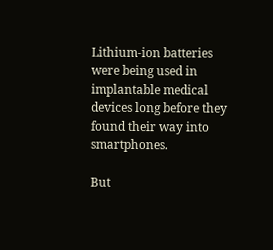Lithium-ion batteries were being used in implantable medical devices long before they found their way into smartphones.

But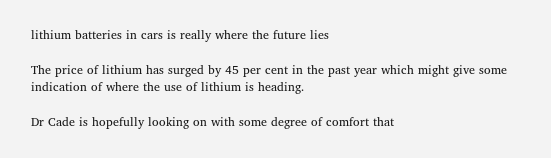lithium batteries in cars is really where the future lies

The price of lithium has surged by 45 per cent in the past year which might give some indication of where the use of lithium is heading.

Dr Cade is hopefully looking on with some degree of comfort that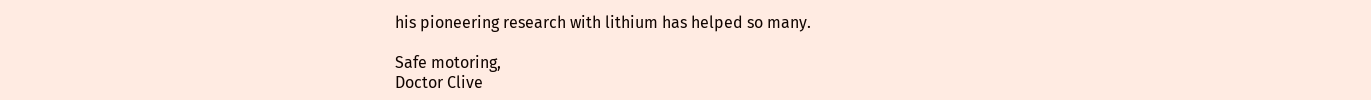his pioneering research with lithium has helped so many.

Safe motoring,
Doctor Clive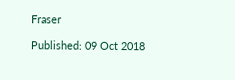Fraser

Published: 09 Oct 2018